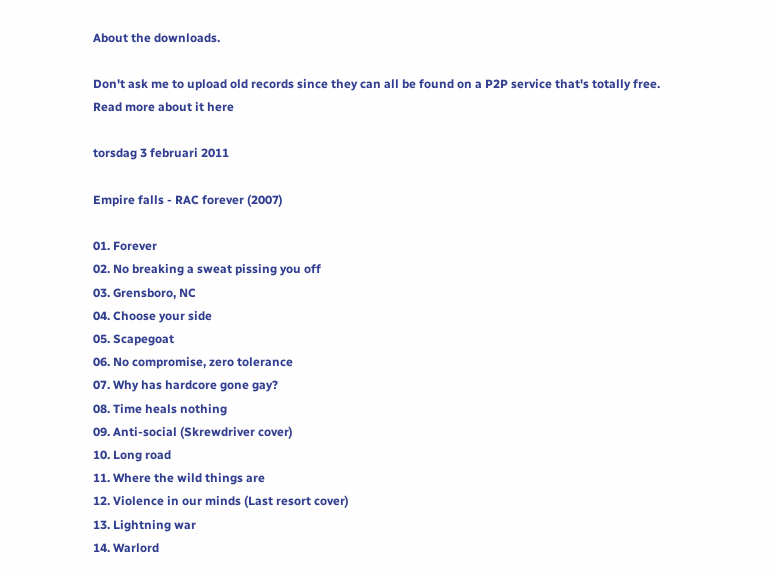About the downloads.

Don't ask me to upload old records since they can all be found on a P2P service that's totally free.
Read more about it here

torsdag 3 februari 2011

Empire falls - RAC forever (2007)

01. Forever
02. No breaking a sweat pissing you off
03. Grensboro, NC
04. Choose your side
05. Scapegoat
06. No compromise, zero tolerance
07. Why has hardcore gone gay?
08. Time heals nothing
09. Anti-social (Skrewdriver cover)
10. Long road
11. Where the wild things are
12. Violence in our minds (Last resort cover)
13. Lightning war
14. Warlord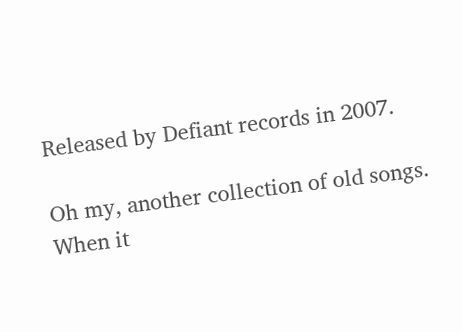Released by Defiant records in 2007.

Oh my, another collection of old songs. When it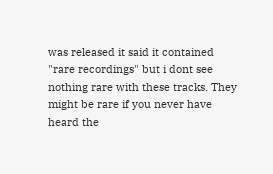was released it said it contained "rare recordings" but i dont see nothing rare with these tracks. They might be rare if you never have heard the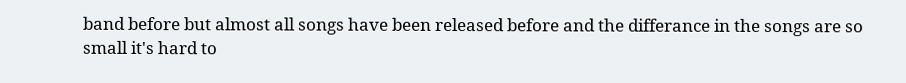band before but almost all songs have been released before and the differance in the songs are so small it's hard to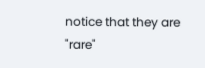notice that they are "rare"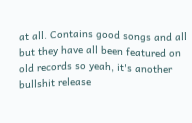at all. Contains good songs and all but they have all been featured on old records so yeah, it's another bullshit release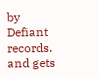by Defiant records. and gets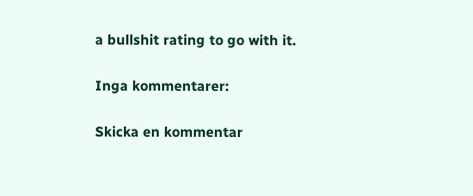a bullshit rating to go with it.

Inga kommentarer:

Skicka en kommentar